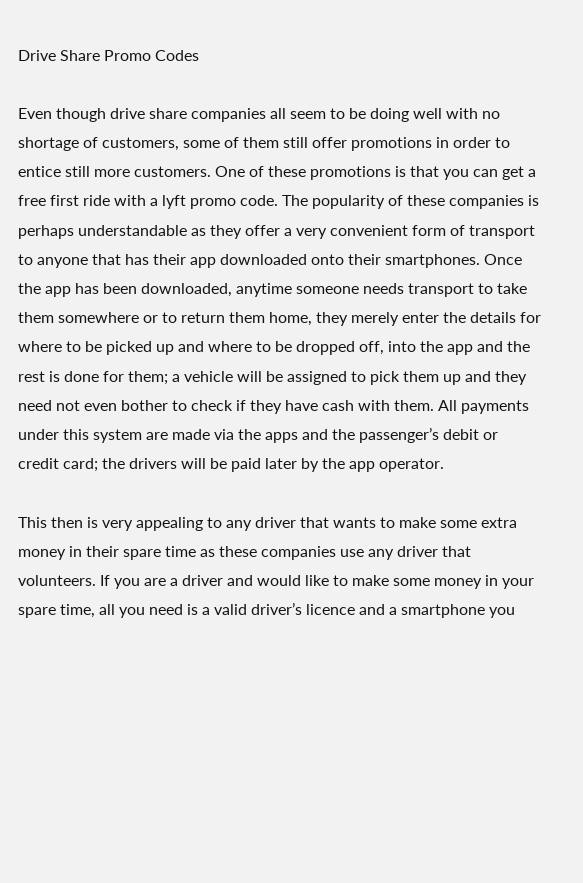Drive Share Promo Codes

Even though drive share companies all seem to be doing well with no shortage of customers, some of them still offer promotions in order to entice still more customers. One of these promotions is that you can get a free first ride with a lyft promo code. The popularity of these companies is perhaps understandable as they offer a very convenient form of transport to anyone that has their app downloaded onto their smartphones. Once the app has been downloaded, anytime someone needs transport to take them somewhere or to return them home, they merely enter the details for where to be picked up and where to be dropped off, into the app and the rest is done for them; a vehicle will be assigned to pick them up and they need not even bother to check if they have cash with them. All payments under this system are made via the apps and the passenger’s debit or credit card; the drivers will be paid later by the app operator.

This then is very appealing to any driver that wants to make some extra money in their spare time as these companies use any driver that volunteers. If you are a driver and would like to make some money in your spare time, all you need is a valid driver’s licence and a smartphone you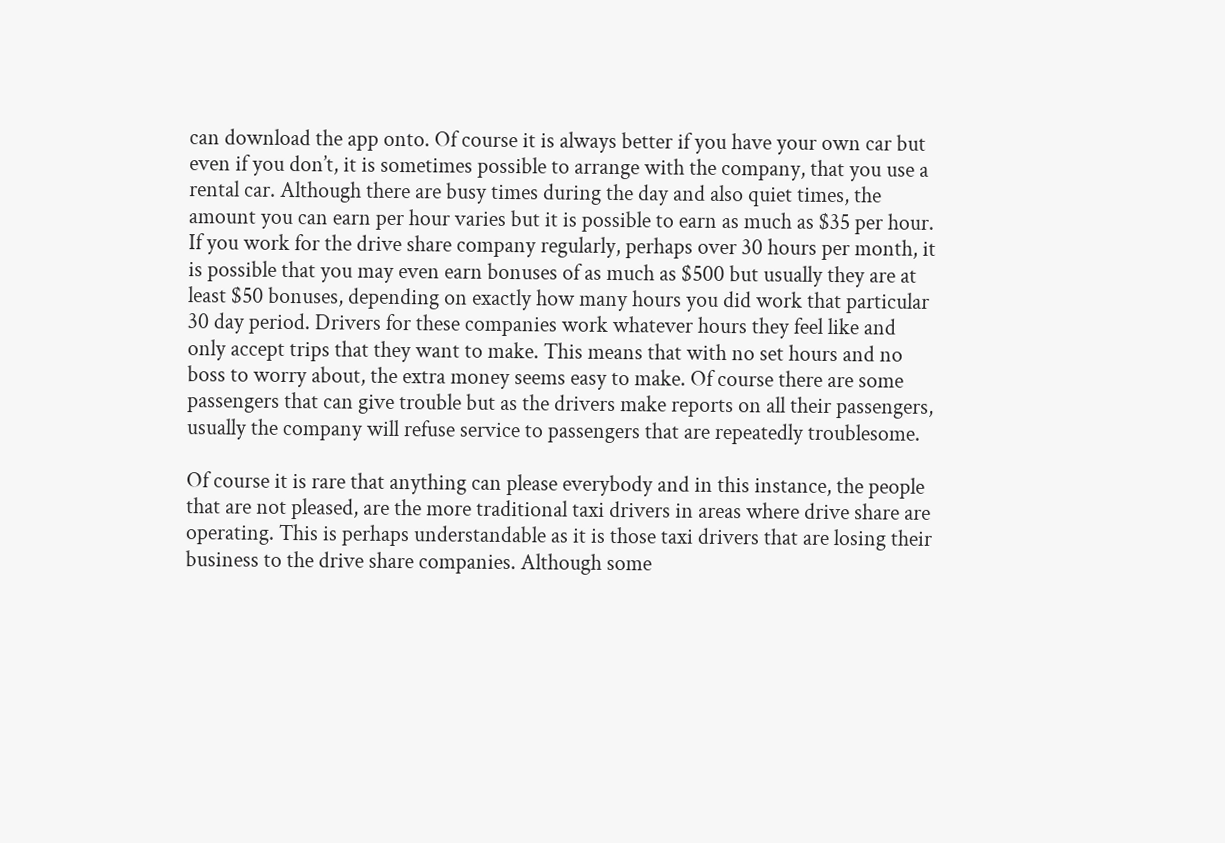can download the app onto. Of course it is always better if you have your own car but even if you don’t, it is sometimes possible to arrange with the company, that you use a rental car. Although there are busy times during the day and also quiet times, the amount you can earn per hour varies but it is possible to earn as much as $35 per hour. If you work for the drive share company regularly, perhaps over 30 hours per month, it is possible that you may even earn bonuses of as much as $500 but usually they are at least $50 bonuses, depending on exactly how many hours you did work that particular 30 day period. Drivers for these companies work whatever hours they feel like and only accept trips that they want to make. This means that with no set hours and no boss to worry about, the extra money seems easy to make. Of course there are some passengers that can give trouble but as the drivers make reports on all their passengers, usually the company will refuse service to passengers that are repeatedly troublesome.

Of course it is rare that anything can please everybody and in this instance, the people that are not pleased, are the more traditional taxi drivers in areas where drive share are operating. This is perhaps understandable as it is those taxi drivers that are losing their business to the drive share companies. Although some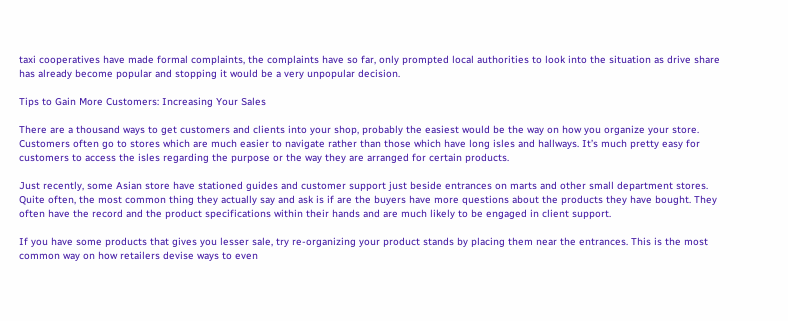taxi cooperatives have made formal complaints, the complaints have so far, only prompted local authorities to look into the situation as drive share has already become popular and stopping it would be a very unpopular decision.

Tips to Gain More Customers: Increasing Your Sales

There are a thousand ways to get customers and clients into your shop, probably the easiest would be the way on how you organize your store. Customers often go to stores which are much easier to navigate rather than those which have long isles and hallways. It’s much pretty easy for customers to access the isles regarding the purpose or the way they are arranged for certain products.

Just recently, some Asian store have stationed guides and customer support just beside entrances on marts and other small department stores. Quite often, the most common thing they actually say and ask is if are the buyers have more questions about the products they have bought. They often have the record and the product specifications within their hands and are much likely to be engaged in client support.

If you have some products that gives you lesser sale, try re-organizing your product stands by placing them near the entrances. This is the most common way on how retailers devise ways to even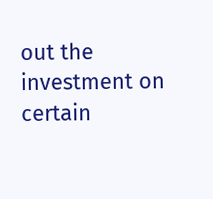out the investment on certain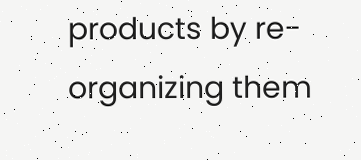products by re-organizing them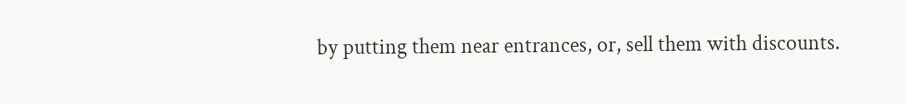by putting them near entrances, or, sell them with discounts.